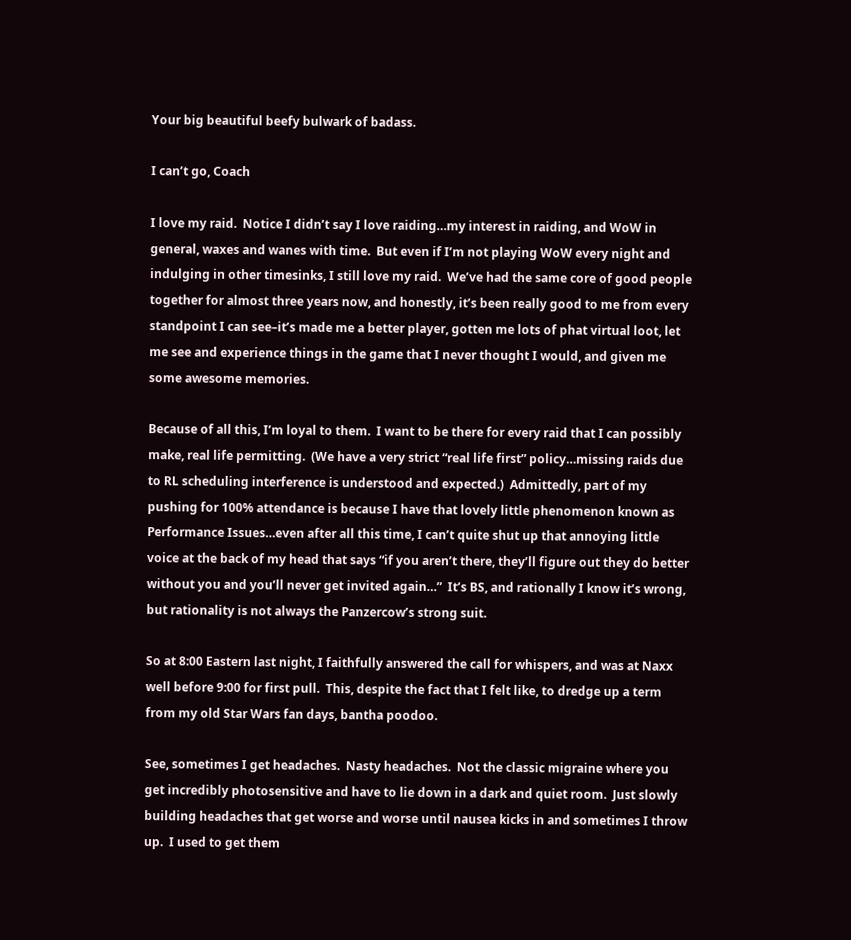Your big beautiful beefy bulwark of badass.

I can’t go, Coach

I love my raid.  Notice I didn’t say I love raiding…my interest in raiding, and WoW in general, waxes and wanes with time.  But even if I’m not playing WoW every night and indulging in other timesinks, I still love my raid.  We’ve had the same core of good people together for almost three years now, and honestly, it’s been really good to me from every standpoint I can see–it’s made me a better player, gotten me lots of phat virtual loot, let me see and experience things in the game that I never thought I would, and given me some awesome memories.

Because of all this, I’m loyal to them.  I want to be there for every raid that I can possibly make, real life permitting.  (We have a very strict “real life first” policy…missing raids due to RL scheduling interference is understood and expected.)  Admittedly, part of my pushing for 100% attendance is because I have that lovely little phenomenon known as Performance Issues…even after all this time, I can’t quite shut up that annoying little voice at the back of my head that says “if you aren’t there, they’ll figure out they do better without you and you’ll never get invited again…”  It’s BS, and rationally I know it’s wrong, but rationality is not always the Panzercow’s strong suit.

So at 8:00 Eastern last night, I faithfully answered the call for whispers, and was at Naxx well before 9:00 for first pull.  This, despite the fact that I felt like, to dredge up a term from my old Star Wars fan days, bantha poodoo.

See, sometimes I get headaches.  Nasty headaches.  Not the classic migraine where you get incredibly photosensitive and have to lie down in a dark and quiet room.  Just slowly building headaches that get worse and worse until nausea kicks in and sometimes I throw up.  I used to get them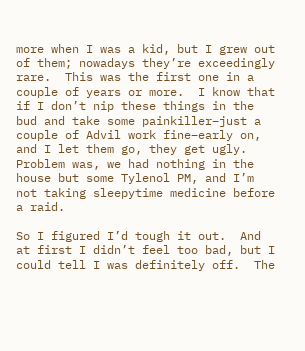more when I was a kid, but I grew out of them; nowadays they’re exceedingly rare.  This was the first one in a couple of years or more.  I know that if I don’t nip these things in the bud and take some painkiller–just a couple of Advil work fine–early on, and I let them go, they get ugly.  Problem was, we had nothing in the house but some Tylenol PM, and I’m not taking sleepytime medicine before a raid.

So I figured I’d tough it out.  And at first I didn’t feel too bad, but I could tell I was definitely off.  The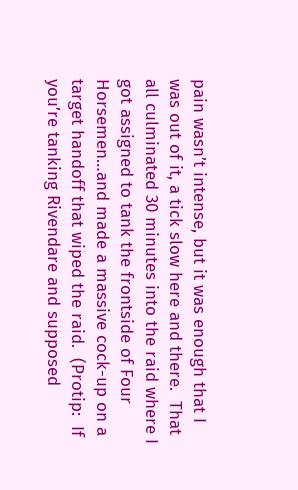pain wasn’t intense, but it was enough that I was out of it, a tick slow here and there.  That all culminated 30 minutes into the raid where I got assigned to tank the frontside of Four Horsemen…and made a massive cock-up on a target handoff that wiped the raid.  (Protip:  If you’re tanking Rivendare and supposed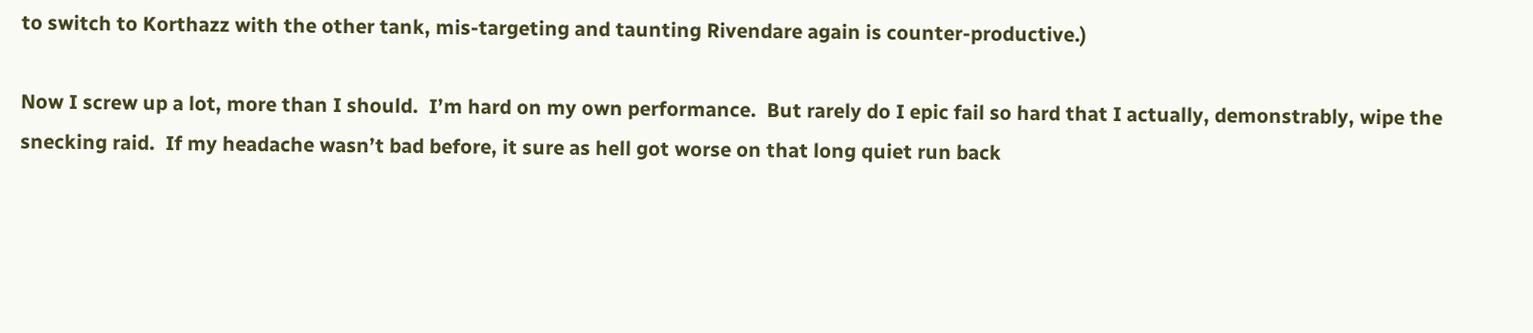to switch to Korthazz with the other tank, mis-targeting and taunting Rivendare again is counter-productive.)

Now I screw up a lot, more than I should.  I’m hard on my own performance.  But rarely do I epic fail so hard that I actually, demonstrably, wipe the snecking raid.  If my headache wasn’t bad before, it sure as hell got worse on that long quiet run back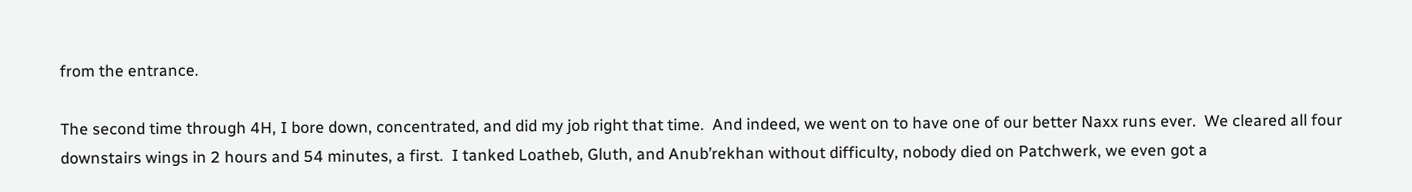from the entrance.

The second time through 4H, I bore down, concentrated, and did my job right that time.  And indeed, we went on to have one of our better Naxx runs ever.  We cleared all four downstairs wings in 2 hours and 54 minutes, a first.  I tanked Loatheb, Gluth, and Anub’rekhan without difficulty, nobody died on Patchwerk, we even got a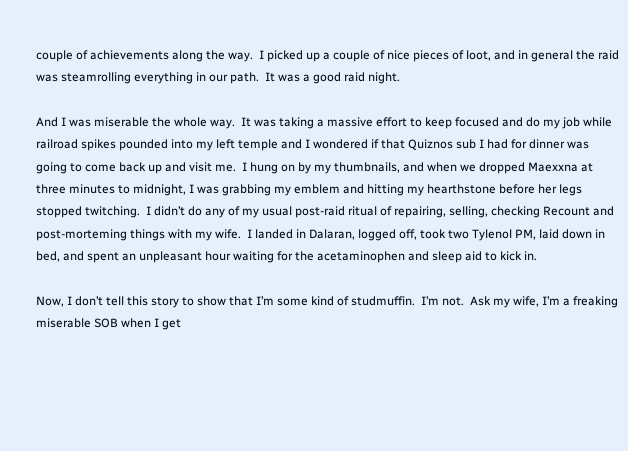couple of achievements along the way.  I picked up a couple of nice pieces of loot, and in general the raid was steamrolling everything in our path.  It was a good raid night.

And I was miserable the whole way.  It was taking a massive effort to keep focused and do my job while railroad spikes pounded into my left temple and I wondered if that Quiznos sub I had for dinner was going to come back up and visit me.  I hung on by my thumbnails, and when we dropped Maexxna at three minutes to midnight, I was grabbing my emblem and hitting my hearthstone before her legs stopped twitching.  I didn’t do any of my usual post-raid ritual of repairing, selling, checking Recount and post-morteming things with my wife.  I landed in Dalaran, logged off, took two Tylenol PM, laid down in bed, and spent an unpleasant hour waiting for the acetaminophen and sleep aid to kick in.

Now, I don’t tell this story to show that I’m some kind of studmuffin.  I’m not.  Ask my wife, I’m a freaking miserable SOB when I get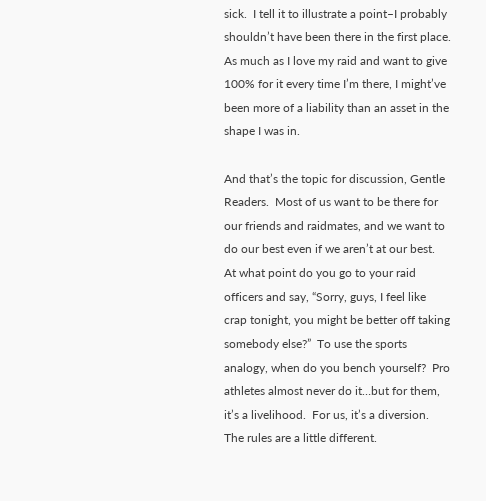sick.  I tell it to illustrate a point–I probably shouldn’t have been there in the first place.  As much as I love my raid and want to give 100% for it every time I’m there, I might’ve been more of a liability than an asset in the shape I was in.

And that’s the topic for discussion, Gentle Readers.  Most of us want to be there for our friends and raidmates, and we want to do our best even if we aren’t at our best.  At what point do you go to your raid officers and say, “Sorry, guys, I feel like crap tonight, you might be better off taking somebody else?”  To use the sports analogy, when do you bench yourself?  Pro athletes almost never do it…but for them, it’s a livelihood.  For us, it’s a diversion.  The rules are a little different.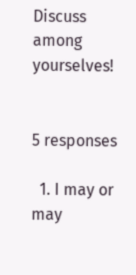Discuss among yourselves!


5 responses

  1. I may or may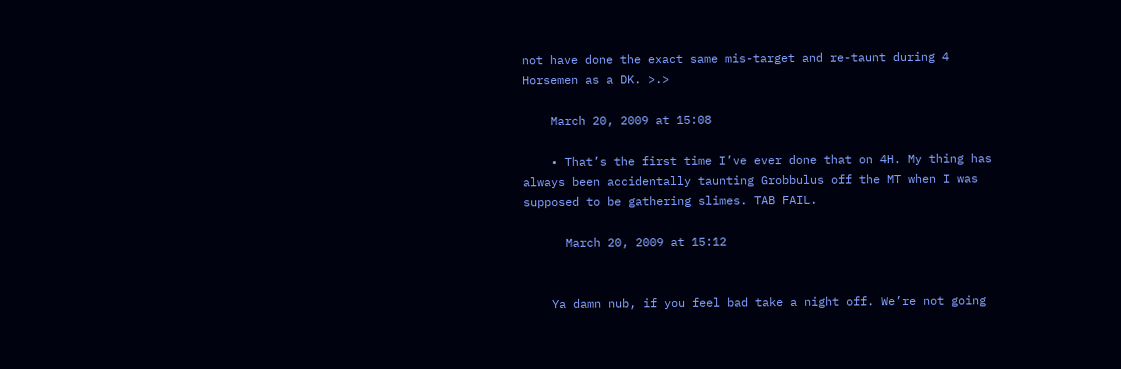not have done the exact same mis-target and re-taunt during 4 Horsemen as a DK. >.>

    March 20, 2009 at 15:08

    • That’s the first time I’ve ever done that on 4H. My thing has always been accidentally taunting Grobbulus off the MT when I was supposed to be gathering slimes. TAB FAIL.

      March 20, 2009 at 15:12


    Ya damn nub, if you feel bad take a night off. We’re not going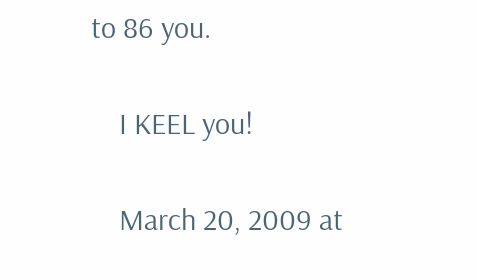to 86 you.

    I KEEL you!

    March 20, 2009 at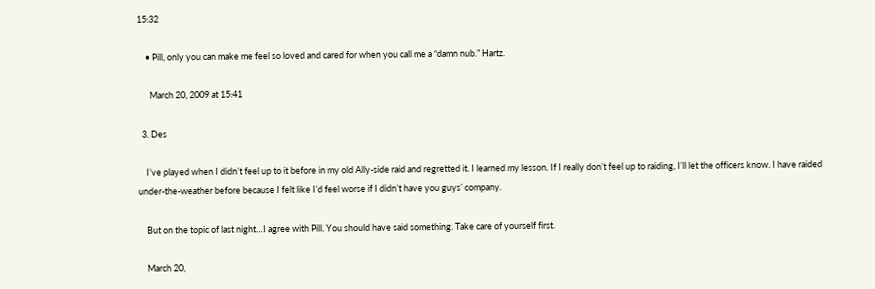15:32

    • Pill, only you can make me feel so loved and cared for when you call me a “damn nub.” Hartz.

      March 20, 2009 at 15:41

  3. Des

    I’ve played when I didn’t feel up to it before in my old Ally-side raid and regretted it. I learned my lesson. If I really don’t feel up to raiding, I’ll let the officers know. I have raided under-the-weather before because I felt like I’d feel worse if I didn’t have you guys’ company.

    But on the topic of last night…I agree with Pill. You should have said something. Take care of yourself first.

    March 20,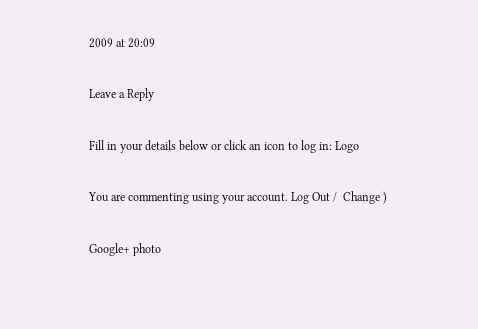2009 at 20:09

Leave a Reply

Fill in your details below or click an icon to log in: Logo

You are commenting using your account. Log Out /  Change )

Google+ photo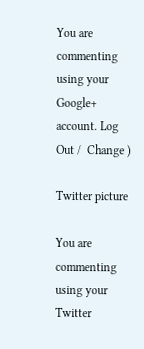You are commenting using your Google+ account. Log Out /  Change )

Twitter picture

You are commenting using your Twitter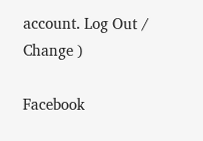account. Log Out /  Change )

Facebook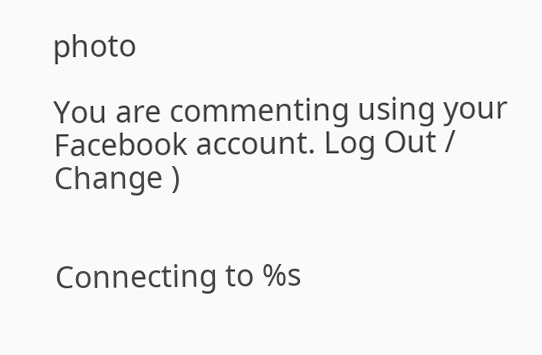photo

You are commenting using your Facebook account. Log Out /  Change )


Connecting to %s